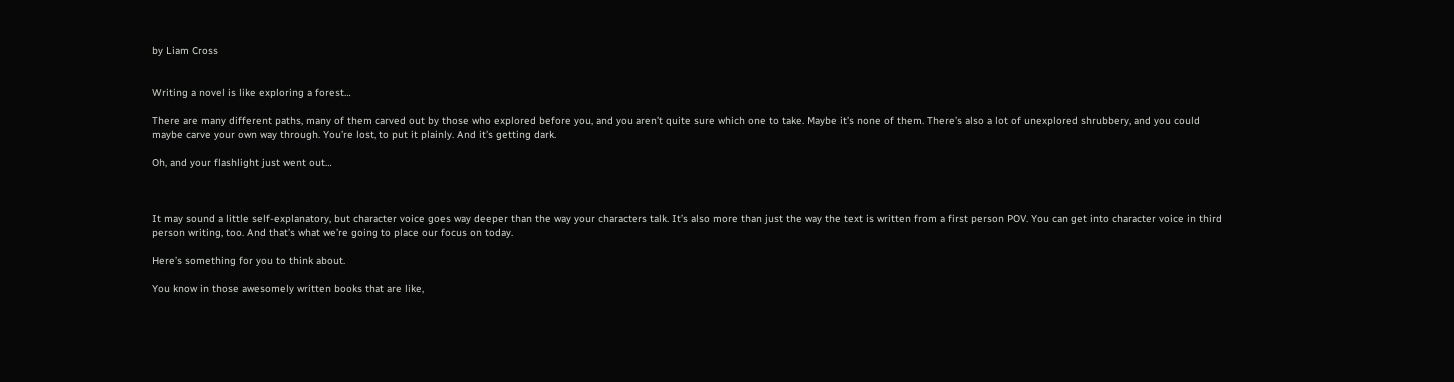by Liam Cross


Writing a novel is like exploring a forest…

There are many different paths, many of them carved out by those who explored before you, and you aren’t quite sure which one to take. Maybe it’s none of them. There’s also a lot of unexplored shrubbery, and you could maybe carve your own way through. You’re lost, to put it plainly. And it’s getting dark.

Oh, and your flashlight just went out…



It may sound a little self-explanatory, but character voice goes way deeper than the way your characters talk. It’s also more than just the way the text is written from a first person POV. You can get into character voice in third person writing, too. And that’s what we’re going to place our focus on today.

Here’s something for you to think about.

You know in those awesomely written books that are like,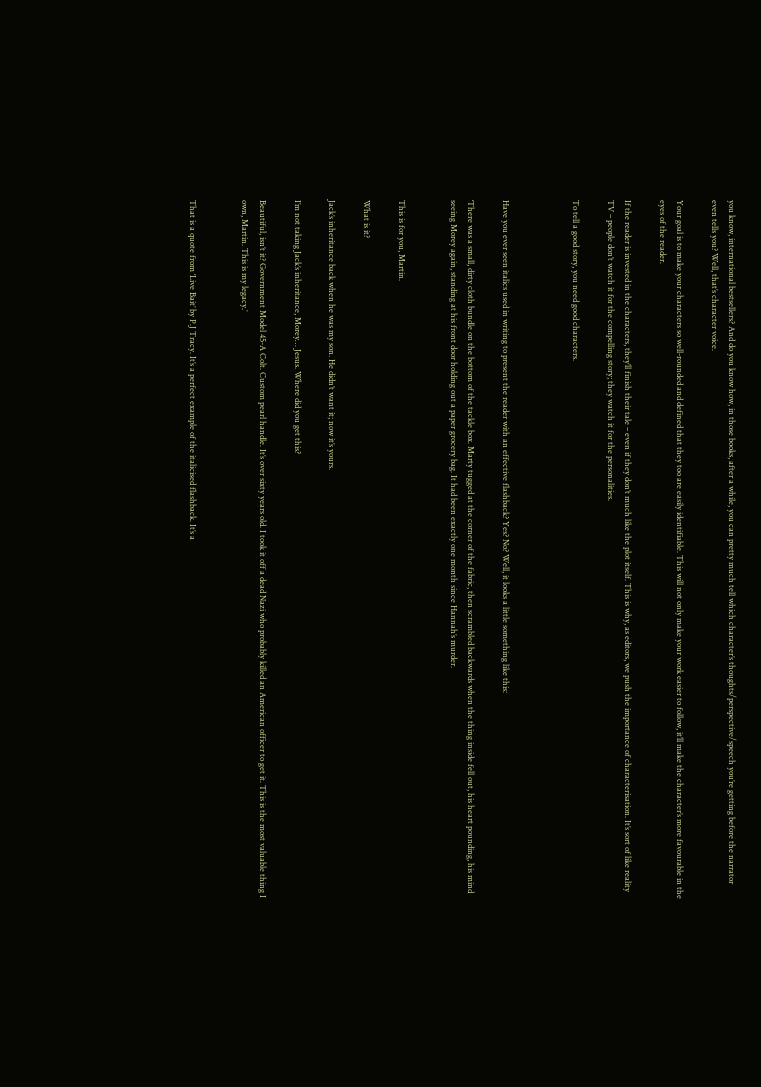you know, international bestsellers? And do you know how, in those books, after a while, you can pretty much tell which character’s thoughts/perspective/speech you’re getting before the narrator even tells you? Well, that’s character voice.

Your goal is to make your characters so well-rounded and defined that they too are easily identifiable. This will not only make your work easier to follow, it’ll make the character’s more favourable in the eyes of the reader.

If the reader is invested in the characters, they’ll finish their tale – even if they don’t much like the plot itself. This is why, as editors, we push the importance of characterisation. It’s sort of like reality TV – people don’t watch it for the compelling story; they watch it for the personalities.

To tell a good story, you need good characters.



Have you ever seen italics used in writing to present the reader with an effective flashback? Yes? No? Well, it looks a little something like this:

‘There was a small, dirty cloth bundle on the bottom of the tackle box. Marty tugged at the corner of the fabric, then scrambled backwards when the thing inside fell out, his heart pounding, his mind seeing Morey again, standing at his front door holding out a paper grocery bag. It had been exactly one month since Hannah’s murder.


This is for you, Martin.

What is it?

Jack’s inheritance back when he was my son. He didn’t want it; now it’s yours.

I’m not taking Jack’s inheritance, Morey… Jesus. Where did you get this?

Beautiful, isn’t it? Government Model 45-A Colt. Custom pearl handle. It’s over sixty years old. I took it off a dead Nazi who probably killed an American officer to get it. This is the most valuable thing I own, Martin. This is my legacy.’


That is a quote from ‘Live Bait’ by P.J Tracy. It’s a perfect example of the italicised flashback. It’s a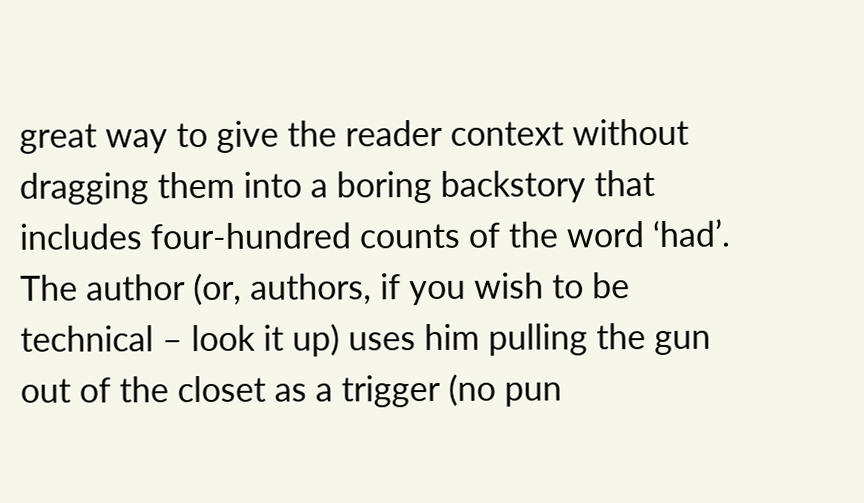great way to give the reader context without dragging them into a boring backstory that includes four-hundred counts of the word ‘had’. The author (or, authors, if you wish to be technical – look it up) uses him pulling the gun out of the closet as a trigger (no pun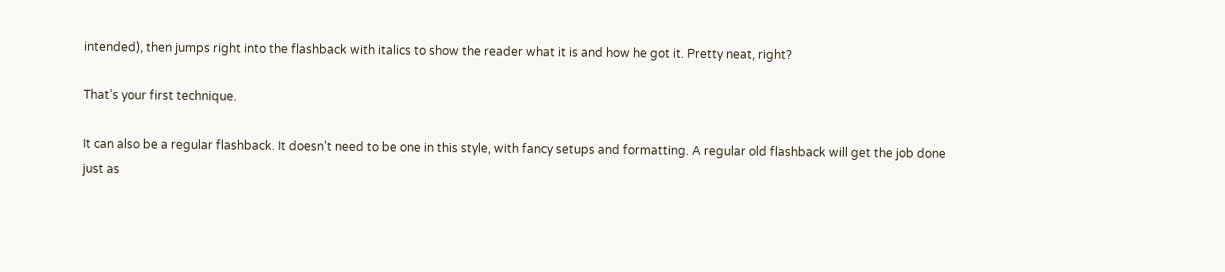intended), then jumps right into the flashback with italics to show the reader what it is and how he got it. Pretty neat, right?

That’s your first technique.

It can also be a regular flashback. It doesn’t need to be one in this style, with fancy setups and formatting. A regular old flashback will get the job done just as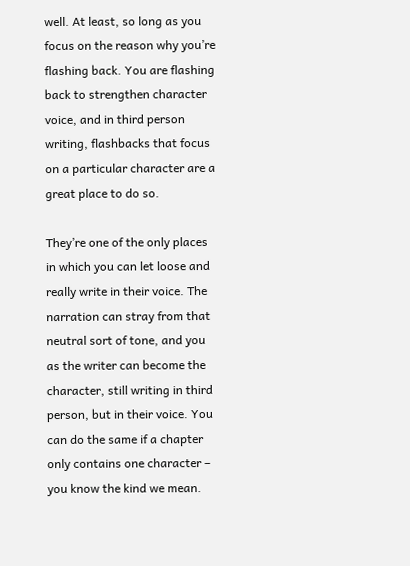well. At least, so long as you focus on the reason why you’re flashing back. You are flashing back to strengthen character voice, and in third person writing, flashbacks that focus on a particular character are a great place to do so.

They’re one of the only places in which you can let loose and really write in their voice. The narration can stray from that neutral sort of tone, and you as the writer can become the character, still writing in third person, but in their voice. You can do the same if a chapter only contains one character – you know the kind we mean.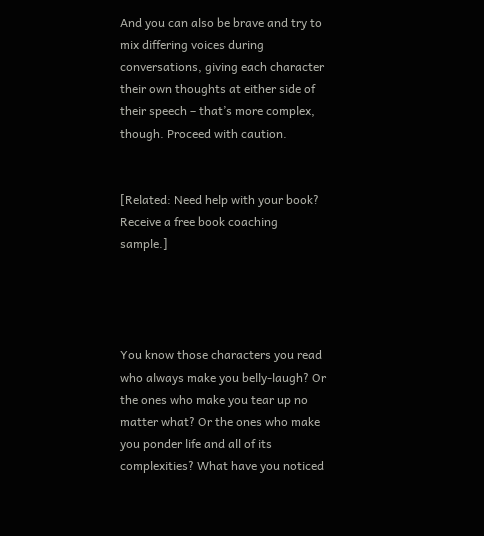And you can also be brave and try to mix differing voices during conversations, giving each character their own thoughts at either side of their speech – that’s more complex, though. Proceed with caution.


[Related: Need help with your book? Receive a free book coaching sample.]




You know those characters you read who always make you belly-laugh? Or the ones who make you tear up no matter what? Or the ones who make you ponder life and all of its complexities? What have you noticed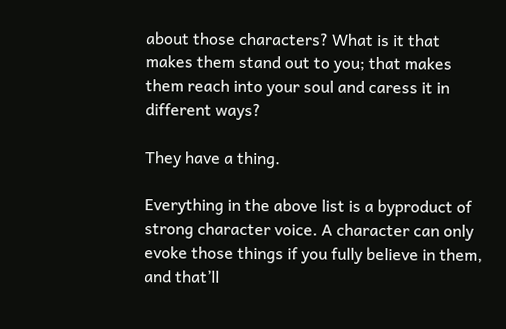about those characters? What is it that makes them stand out to you; that makes them reach into your soul and caress it in different ways?

They have a thing.

Everything in the above list is a byproduct of strong character voice. A character can only evoke those things if you fully believe in them, and that’ll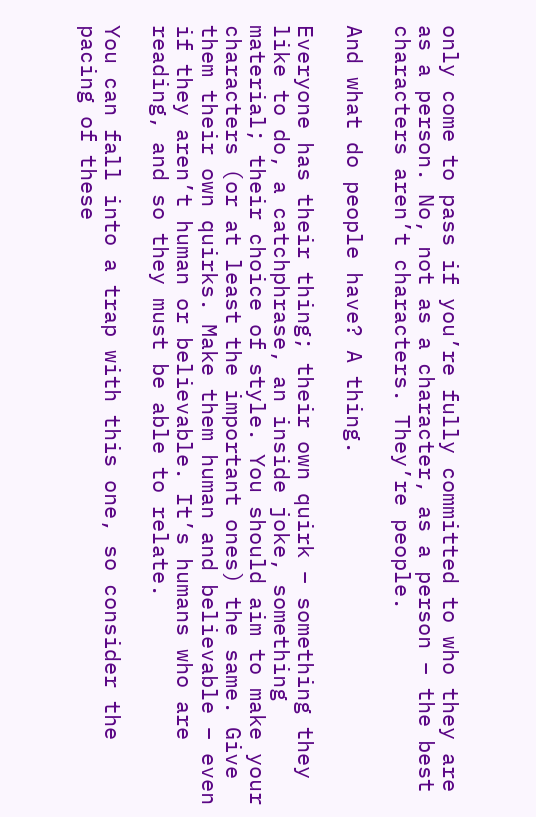only come to pass if you’re fully committed to who they are as a person. No, not as a character, as a person – the best characters aren’t characters. They’re people.

And what do people have? A thing.

Everyone has their thing; their own quirk – something they like to do, a catchphrase, an inside joke, something material; their choice of style. You should aim to make your characters (or at least the important ones) the same. Give them their own quirks. Make them human and believable – even if they aren’t human or believable. It’s humans who are reading, and so they must be able to relate.

You can fall into a trap with this one, so consider the pacing of these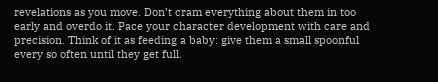revelations as you move. Don’t cram everything about them in too early and overdo it. Pace your character development with care and precision. Think of it as feeding a baby: give them a small spoonful every so often until they get full.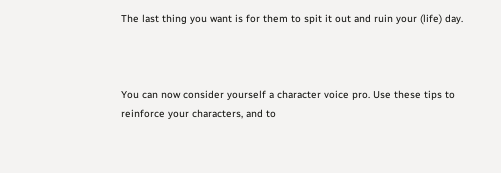The last thing you want is for them to spit it out and ruin your (life) day.



You can now consider yourself a character voice pro. Use these tips to reinforce your characters, and to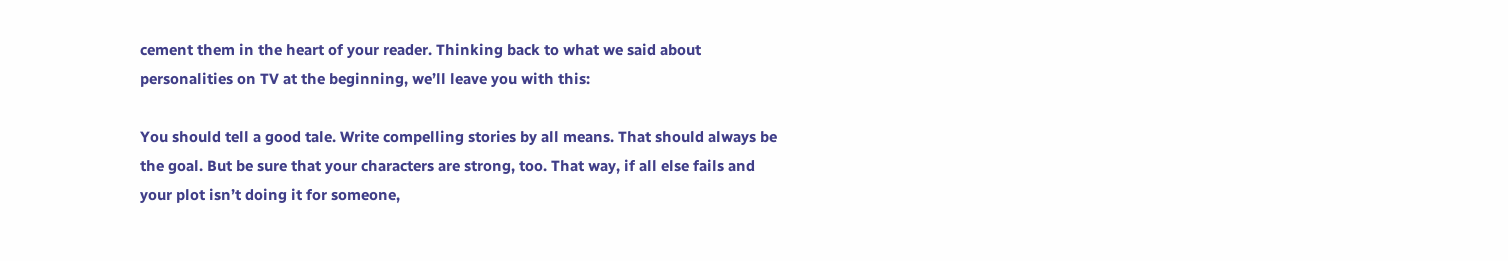cement them in the heart of your reader. Thinking back to what we said about personalities on TV at the beginning, we’ll leave you with this:

You should tell a good tale. Write compelling stories by all means. That should always be the goal. But be sure that your characters are strong, too. That way, if all else fails and your plot isn’t doing it for someone,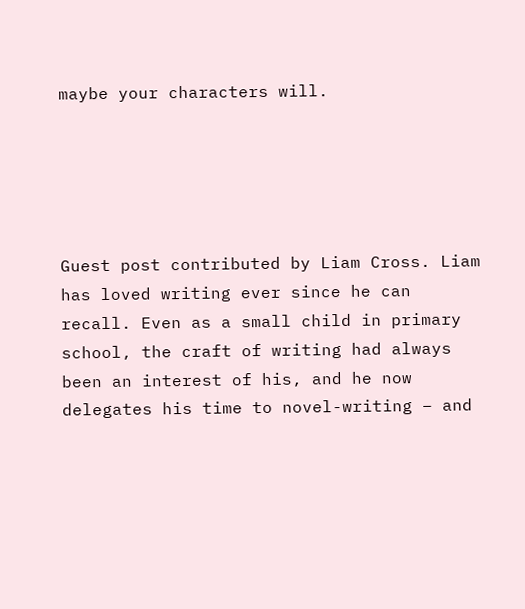maybe your characters will.





Guest post contributed by Liam Cross. Liam has loved writing ever since he can recall. Even as a small child in primary school, the craft of writing had always been an interest of his, and he now delegates his time to novel-writing – and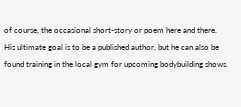of course, the occasional short-story or poem here and there. His ultimate goal is to be a published author, but he can also be found training in the local gym for upcoming bodybuilding shows.